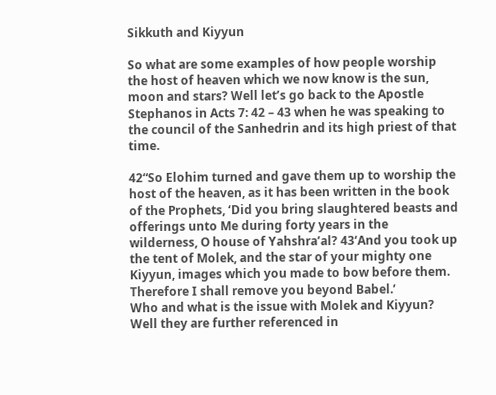Sikkuth and Kiyyun

So what are some examples of how people worship the host of heaven which we now know is the sun, moon and stars? Well let’s go back to the Apostle Stephanos in Acts 7: 42 – 43 when he was speaking to the council of the Sanhedrin and its high priest of that time.

42“So Elohim turned and gave them up to worship the host of the heaven, as it has been written in the book of the Prophets, ‘Did you bring slaughtered beasts and offerings unto Me during forty years in the wilderness, O house of Yahshra’al? 43‘And you took up the tent of Molek, and the star of your mighty one Kiyyun, images which you made to bow before them. Therefore I shall remove you beyond Babel.’
Who and what is the issue with Molek and Kiyyun? Well they are further referenced in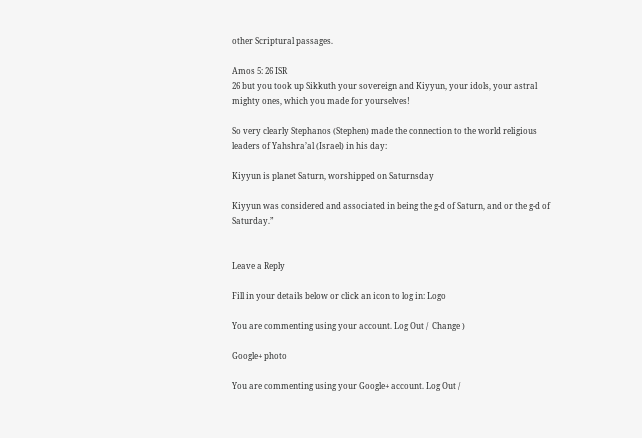other Scriptural passages.

Amos 5: 26 ISR
26 but you took up Sikkuth your sovereign and Kiyyun, your idols, your astral mighty ones, which you made for yourselves!

So very clearly Stephanos (Stephen) made the connection to the world religious leaders of Yahshra’al (Israel) in his day:

Kiyyun is planet Saturn, worshipped on Saturnsday

Kiyyun was considered and associated in being the g-d of Saturn, and or the g-d of Saturday.”


Leave a Reply

Fill in your details below or click an icon to log in: Logo

You are commenting using your account. Log Out /  Change )

Google+ photo

You are commenting using your Google+ account. Log Out /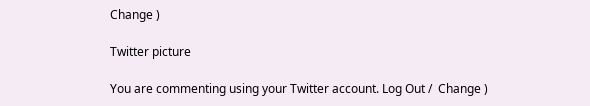Change )

Twitter picture

You are commenting using your Twitter account. Log Out /  Change )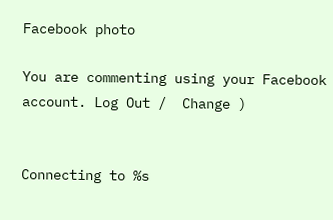Facebook photo

You are commenting using your Facebook account. Log Out /  Change )


Connecting to %s